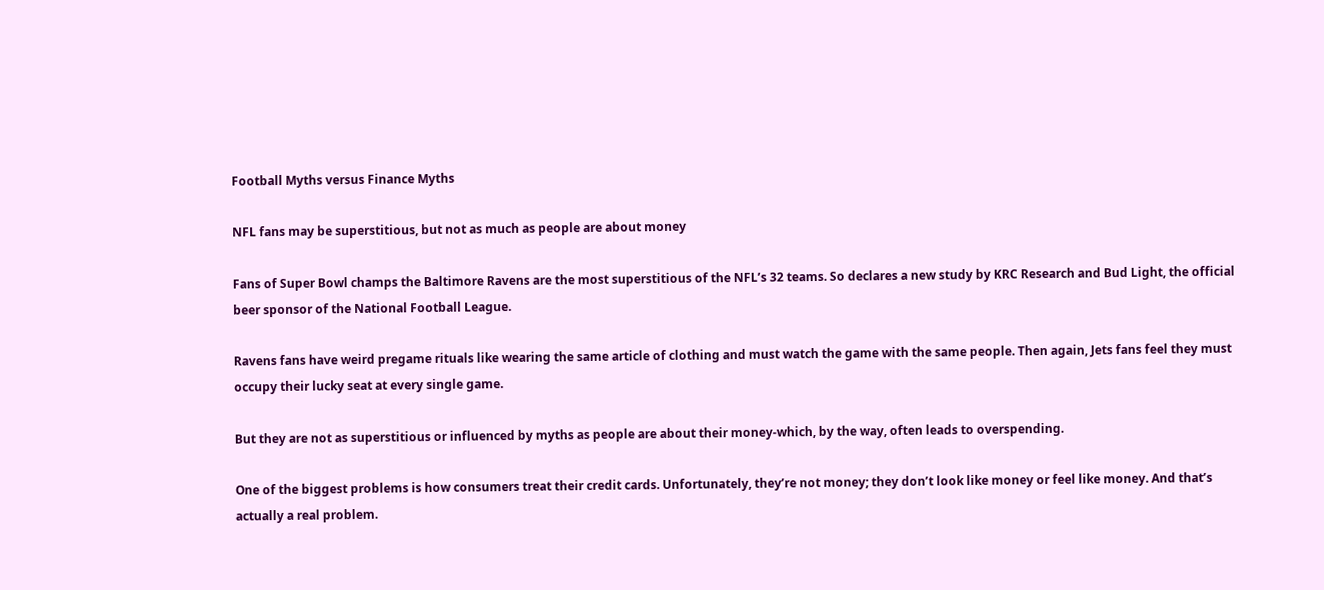Football Myths versus Finance Myths

NFL fans may be superstitious, but not as much as people are about money

Fans of Super Bowl champs the Baltimore Ravens are the most superstitious of the NFL’s 32 teams. So declares a new study by KRC Research and Bud Light, the official beer sponsor of the National Football League.

Ravens fans have weird pregame rituals like wearing the same article of clothing and must watch the game with the same people. Then again, Jets fans feel they must occupy their lucky seat at every single game.

But they are not as superstitious or influenced by myths as people are about their money-which, by the way, often leads to overspending.

One of the biggest problems is how consumers treat their credit cards. Unfortunately, they’re not money; they don’t look like money or feel like money. And that’s actually a real problem.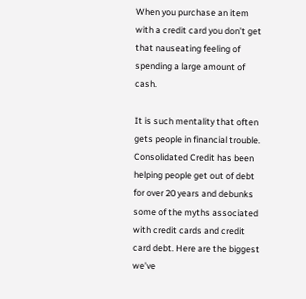When you purchase an item with a credit card you don’t get that nauseating feeling of spending a large amount of cash.

It is such mentality that often gets people in financial trouble. Consolidated Credit has been helping people get out of debt for over 20 years and debunks some of the myths associated with credit cards and credit card debt. Here are the biggest we’ve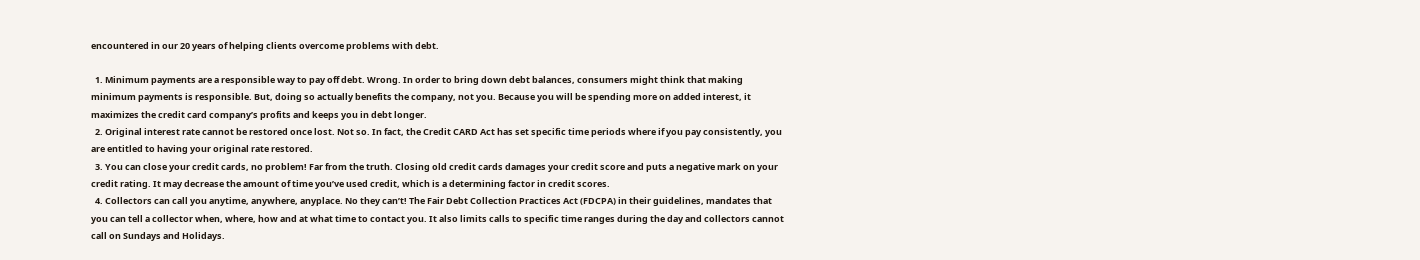encountered in our 20 years of helping clients overcome problems with debt.

  1. Minimum payments are a responsible way to pay off debt. Wrong. In order to bring down debt balances, consumers might think that making minimum payments is responsible. But, doing so actually benefits the company, not you. Because you will be spending more on added interest, it maximizes the credit card company’s profits and keeps you in debt longer.
  2. Original interest rate cannot be restored once lost. Not so. In fact, the Credit CARD Act has set specific time periods where if you pay consistently, you are entitled to having your original rate restored.
  3. You can close your credit cards, no problem! Far from the truth. Closing old credit cards damages your credit score and puts a negative mark on your credit rating. It may decrease the amount of time you’ve used credit, which is a determining factor in credit scores.
  4. Collectors can call you anytime, anywhere, anyplace. No they can’t! The Fair Debt Collection Practices Act (FDCPA) in their guidelines, mandates that you can tell a collector when, where, how and at what time to contact you. It also limits calls to specific time ranges during the day and collectors cannot call on Sundays and Holidays.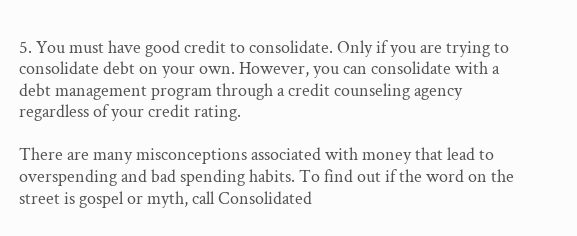5. You must have good credit to consolidate. Only if you are trying to consolidate debt on your own. However, you can consolidate with a debt management program through a credit counseling agency regardless of your credit rating.

There are many misconceptions associated with money that lead to overspending and bad spending habits. To find out if the word on the street is gospel or myth, call Consolidated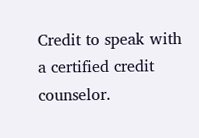Credit to speak with a certified credit counselor.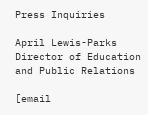Press Inquiries

April Lewis-Parks
Director of Education and Public Relations

[email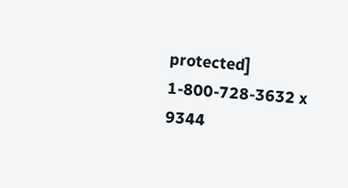protected]
1-800-728-3632 x 9344